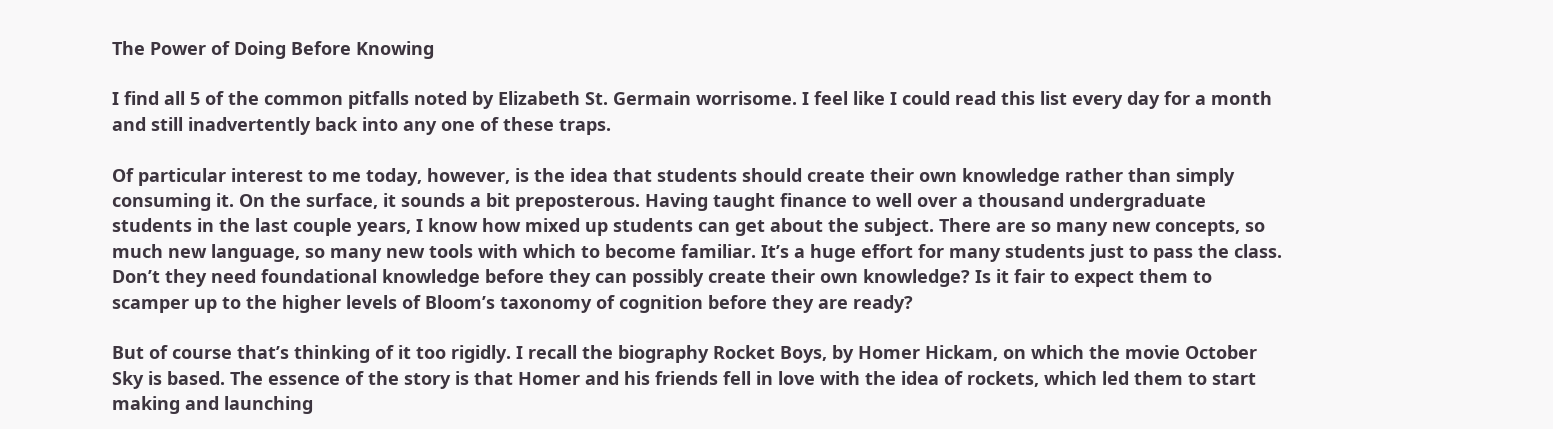The Power of Doing Before Knowing

I find all 5 of the common pitfalls noted by Elizabeth St. Germain worrisome. I feel like I could read this list every day for a month and still inadvertently back into any one of these traps.

Of particular interest to me today, however, is the idea that students should create their own knowledge rather than simply consuming it. On the surface, it sounds a bit preposterous. Having taught finance to well over a thousand undergraduate students in the last couple years, I know how mixed up students can get about the subject. There are so many new concepts, so much new language, so many new tools with which to become familiar. It’s a huge effort for many students just to pass the class. Don’t they need foundational knowledge before they can possibly create their own knowledge? Is it fair to expect them to scamper up to the higher levels of Bloom’s taxonomy of cognition before they are ready?

But of course that’s thinking of it too rigidly. I recall the biography Rocket Boys, by Homer Hickam, on which the movie October Sky is based. The essence of the story is that Homer and his friends fell in love with the idea of rockets, which led them to start making and launching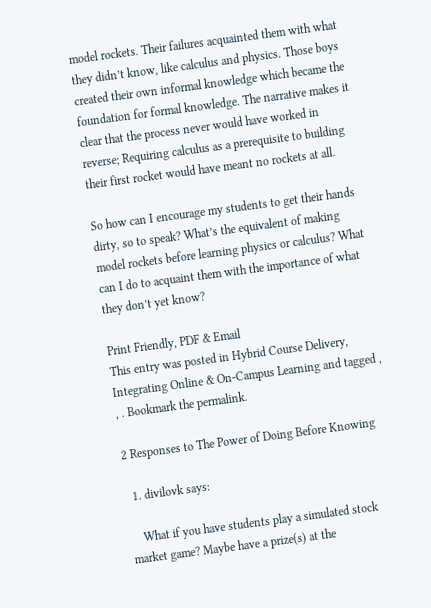model rockets. Their failures acquainted them with what they didn’t know, like calculus and physics. Those boys created their own informal knowledge which became the foundation for formal knowledge. The narrative makes it clear that the process never would have worked in reverse; Requiring calculus as a prerequisite to building their first rocket would have meant no rockets at all.

So how can I encourage my students to get their hands dirty, so to speak? What’s the equivalent of making model rockets before learning physics or calculus? What can I do to acquaint them with the importance of what they don’t yet know?

Print Friendly, PDF & Email
This entry was posted in Hybrid Course Delivery, Integrating Online & On-Campus Learning and tagged , , . Bookmark the permalink.

2 Responses to The Power of Doing Before Knowing

  1. divilovk says:

    What if you have students play a simulated stock market game? Maybe have a prize(s) at the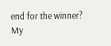end for the winner? My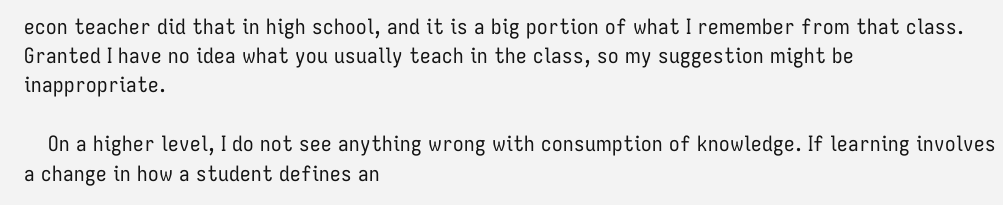econ teacher did that in high school, and it is a big portion of what I remember from that class. Granted I have no idea what you usually teach in the class, so my suggestion might be inappropriate.

    On a higher level, I do not see anything wrong with consumption of knowledge. If learning involves a change in how a student defines an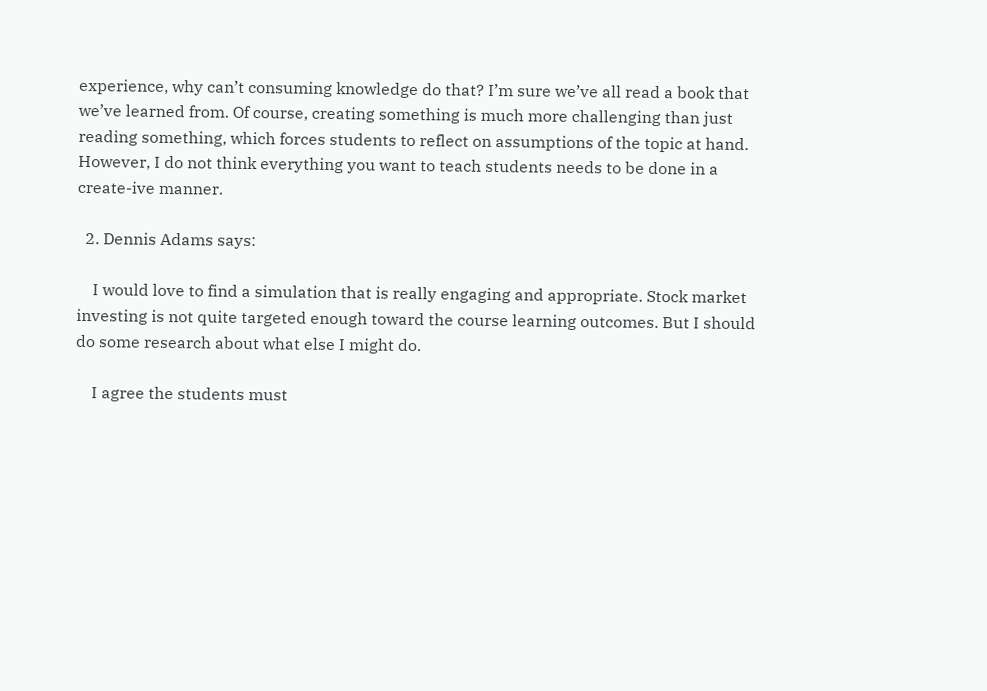experience, why can’t consuming knowledge do that? I’m sure we’ve all read a book that we’ve learned from. Of course, creating something is much more challenging than just reading something, which forces students to reflect on assumptions of the topic at hand. However, I do not think everything you want to teach students needs to be done in a create-ive manner.

  2. Dennis Adams says:

    I would love to find a simulation that is really engaging and appropriate. Stock market investing is not quite targeted enough toward the course learning outcomes. But I should do some research about what else I might do.

    I agree the students must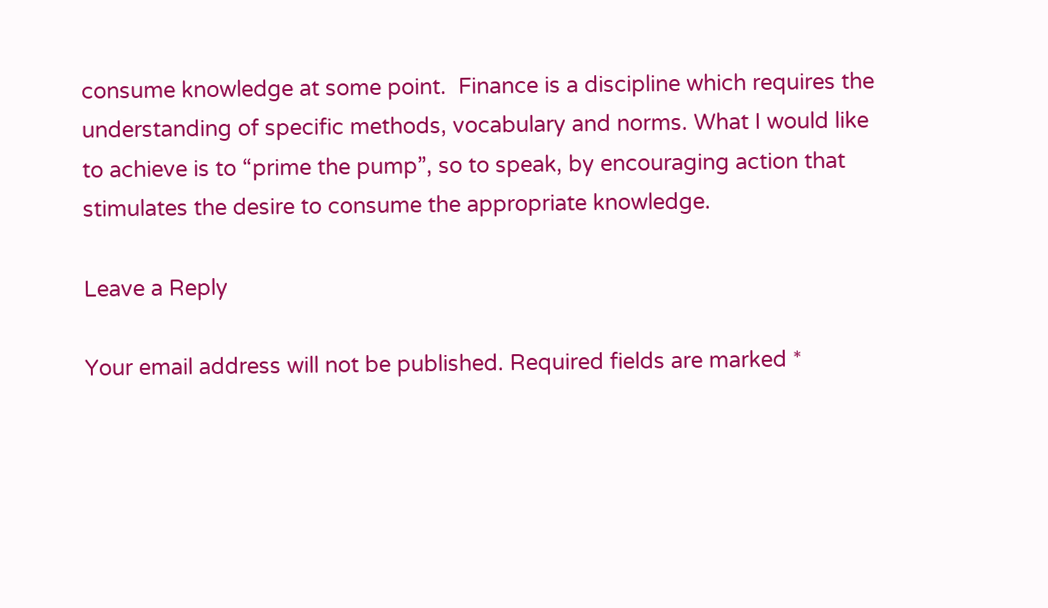consume knowledge at some point.  Finance is a discipline which requires the understanding of specific methods, vocabulary and norms. What I would like to achieve is to “prime the pump”, so to speak, by encouraging action that stimulates the desire to consume the appropriate knowledge.

Leave a Reply

Your email address will not be published. Required fields are marked *